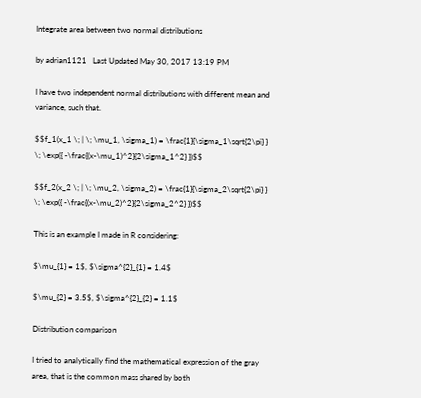Integrate area between two normal distributions

by adrian1121   Last Updated May 30, 2017 13:19 PM

I have two independent normal distributions with different mean and variance, such that.

$$f_1(x_1 \; | \; \mu_1, \sigma_1) = \frac{1}{\sigma_1\sqrt{2\pi} } \; \exp({ -\frac{(x-\mu_1)^2}{2\sigma_1^2} })$$

$$f_2(x_2 \; | \; \mu_2, \sigma_2) = \frac{1}{\sigma_2\sqrt{2\pi} } \; \exp({ -\frac{(x-\mu_2)^2}{2\sigma_2^2} })$$

This is an example I made in R considering:

$\mu_{1} = 1$, $\sigma^{2}_{1} = 1.4$

$\mu_{2} = 3.5$, $\sigma^{2}_{2} = 1.1$

Distribution comparison

I tried to analytically find the mathematical expression of the gray area, that is the common mass shared by both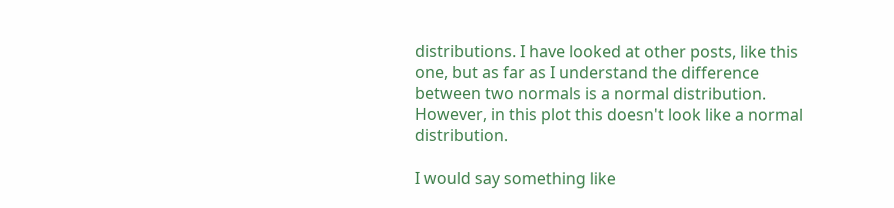distributions. I have looked at other posts, like this one, but as far as I understand the difference between two normals is a normal distribution. However, in this plot this doesn't look like a normal distribution.

I would say something like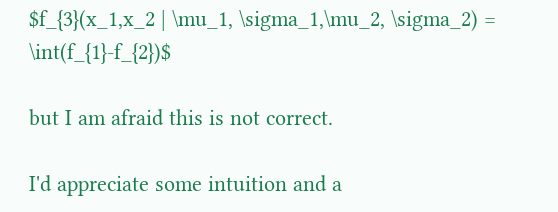$f_{3}(x_1,x_2 | \mu_1, \sigma_1,\mu_2, \sigma_2) = \int(f_{1}-f_{2})$

but I am afraid this is not correct.

I'd appreciate some intuition and a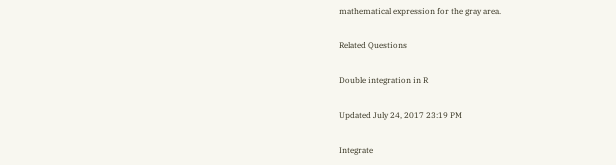mathematical expression for the gray area.

Related Questions

Double integration in R

Updated July 24, 2017 23:19 PM

Integrate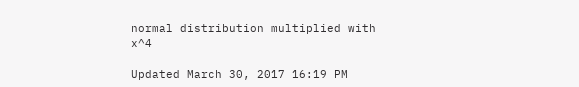normal distribution multiplied with x^4

Updated March 30, 2017 16:19 PM